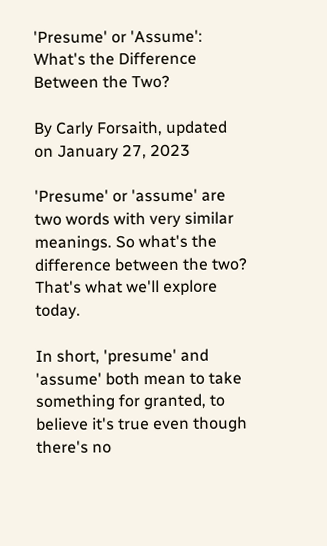'Presume' or 'Assume': What's the Difference Between the Two?

By Carly Forsaith, updated on January 27, 2023

'Presume' or 'assume' are two words with very similar meanings. So what's the difference between the two? That's what we'll explore today.

In short, 'presume' and 'assume' both mean to take something for granted, to believe it's true even though there's no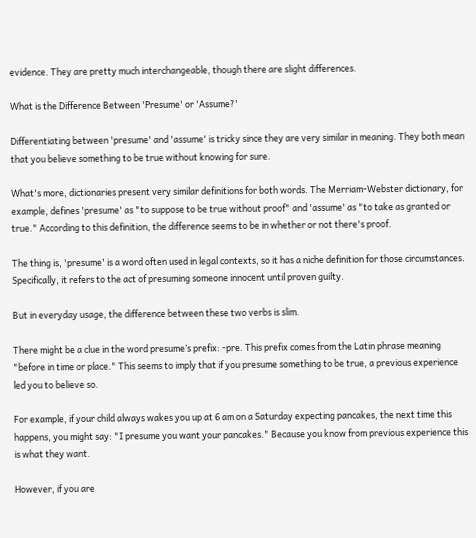evidence. They are pretty much interchangeable, though there are slight differences.

What is the Difference Between 'Presume' or 'Assume?'

Differentiating between 'presume' and 'assume' is tricky since they are very similar in meaning. They both mean that you believe something to be true without knowing for sure.

What's more, dictionaries present very similar definitions for both words. The Merriam-Webster dictionary, for example, defines 'presume' as "to suppose to be true without proof" and 'assume' as "to take as granted or true." According to this definition, the difference seems to be in whether or not there's proof.

The thing is, 'presume' is a word often used in legal contexts, so it has a niche definition for those circumstances. Specifically, it refers to the act of presuming someone innocent until proven guilty.

But in everyday usage, the difference between these two verbs is slim.

There might be a clue in the word presume’s prefix: -pre. This prefix comes from the Latin phrase meaning "before in time or place." This seems to imply that if you presume something to be true, a previous experience led you to believe so.

For example, if your child always wakes you up at 6 am on a Saturday expecting pancakes, the next time this happens, you might say: "I presume you want your pancakes." Because you know from previous experience this is what they want.

However, if you are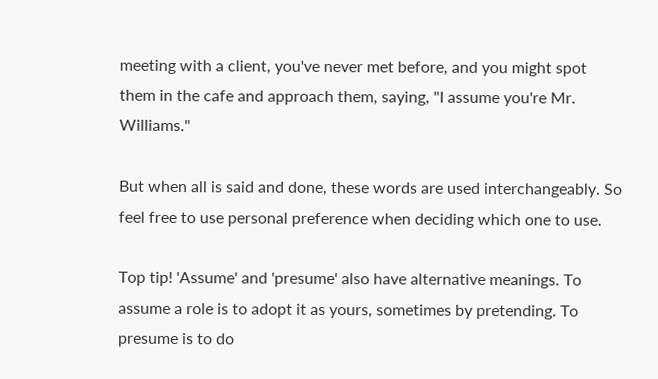meeting with a client, you've never met before, and you might spot them in the cafe and approach them, saying, "I assume you're Mr. Williams."

But when all is said and done, these words are used interchangeably. So feel free to use personal preference when deciding which one to use.

Top tip! 'Assume' and 'presume' also have alternative meanings. To assume a role is to adopt it as yours, sometimes by pretending. To presume is to do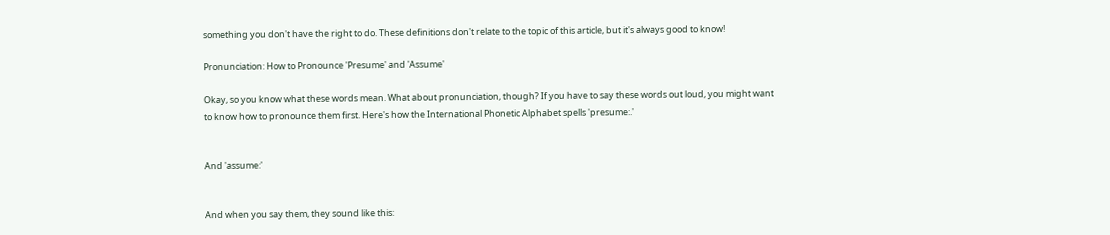something you don't have the right to do. These definitions don't relate to the topic of this article, but it's always good to know!

Pronunciation: How to Pronounce 'Presume' and 'Assume'

Okay, so you know what these words mean. What about pronunciation, though? If you have to say these words out loud, you might want to know how to pronounce them first. Here's how the International Phonetic Alphabet spells 'presume:.'


And 'assume:'


And when you say them, they sound like this: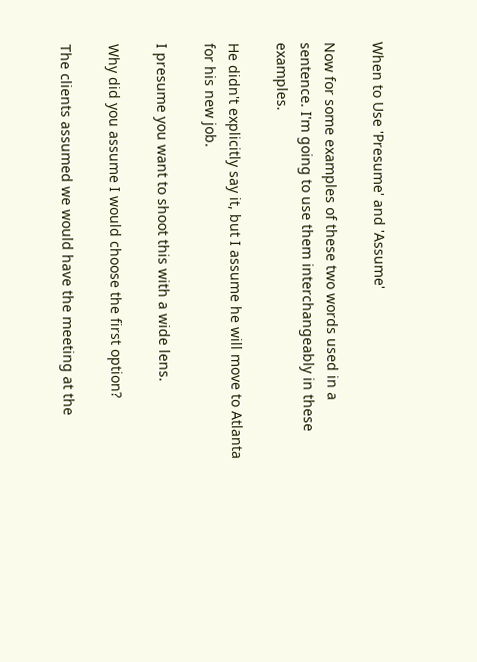When to Use 'Presume' and 'Assume'

Now for some examples of these two words used in a sentence. I'm going to use them interchangeably in these examples.

He didn't explicitly say it, but I assume he will move to Atlanta for his new job.

I presume you want to shoot this with a wide lens.

Why did you assume I would choose the first option?

The clients assumed we would have the meeting at the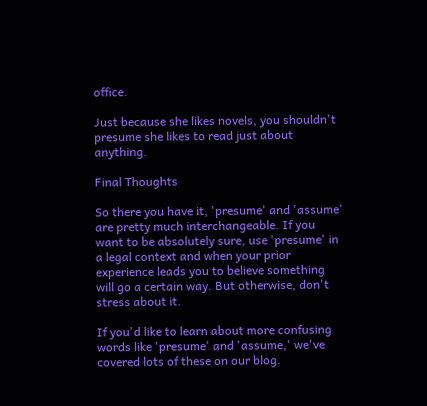office.

Just because she likes novels, you shouldn't presume she likes to read just about anything.

Final Thoughts

So there you have it, 'presume' and 'assume' are pretty much interchangeable. If you want to be absolutely sure, use 'presume' in a legal context and when your prior experience leads you to believe something will go a certain way. But otherwise, don't stress about it.

If you'd like to learn about more confusing words like 'presume' and 'assume,' we've covered lots of these on our blog.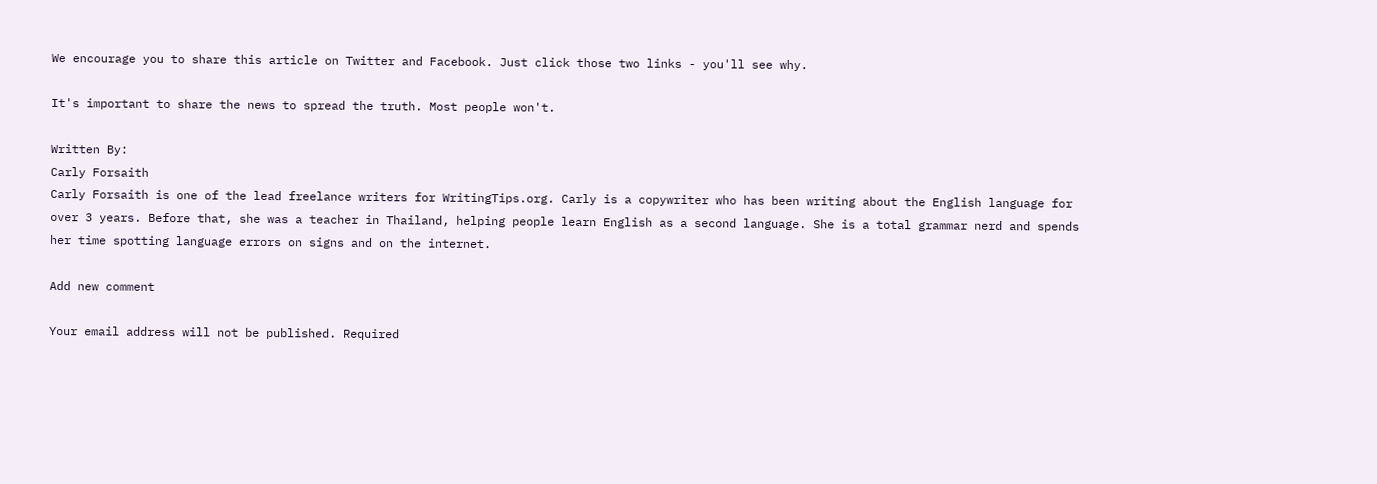We encourage you to share this article on Twitter and Facebook. Just click those two links - you'll see why.

It's important to share the news to spread the truth. Most people won't.

Written By:
Carly Forsaith
Carly Forsaith is one of the lead freelance writers for WritingTips.org. Carly is a copywriter who has been writing about the English language for over 3 years. Before that, she was a teacher in Thailand, helping people learn English as a second language. She is a total grammar nerd and spends her time spotting language errors on signs and on the internet.

Add new comment

Your email address will not be published. Required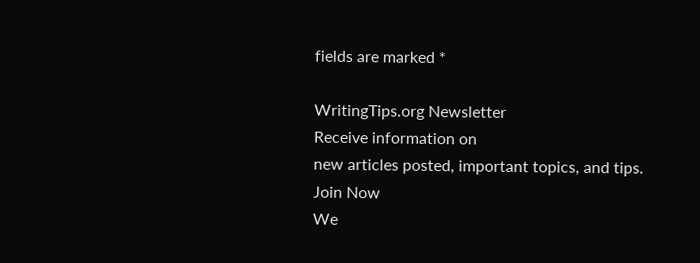fields are marked *

WritingTips.org Newsletter
Receive information on
new articles posted, important topics, and tips.
Join Now
We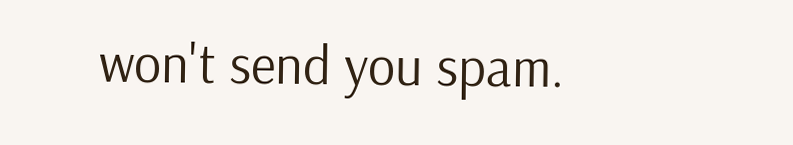won't send you spam.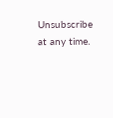Unsubscribe at any time.